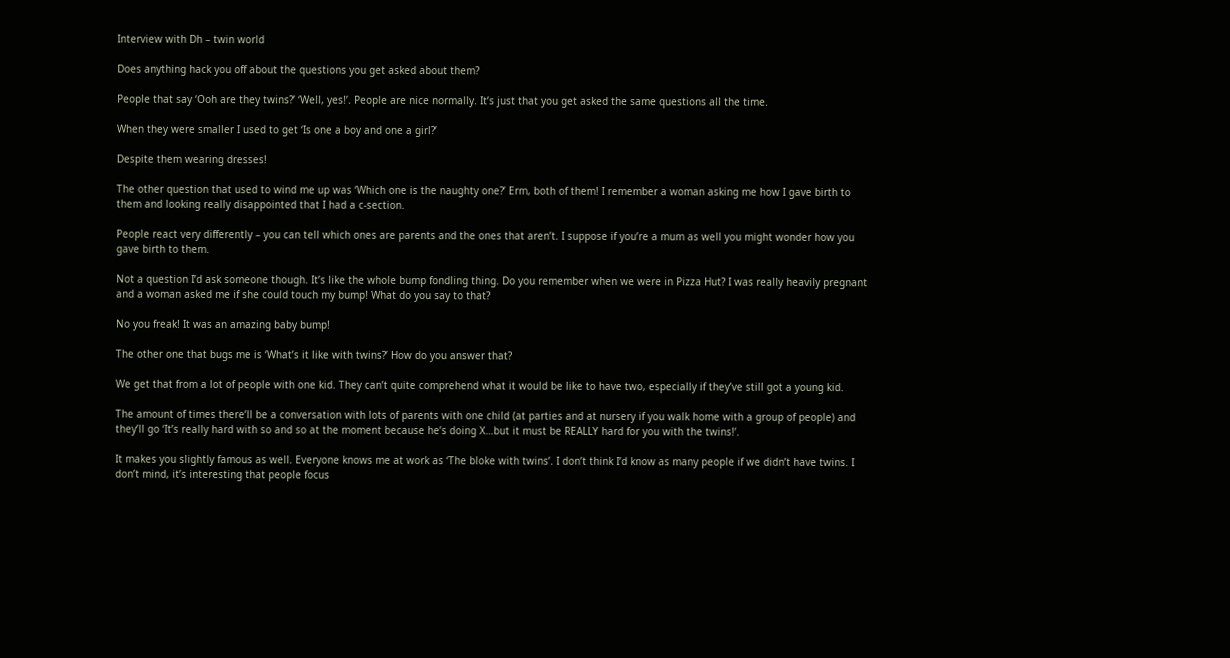Interview with Dh – twin world

Does anything hack you off about the questions you get asked about them?

People that say ‘Ooh are they twins?’ ‘Well, yes!’. People are nice normally. It’s just that you get asked the same questions all the time.

When they were smaller I used to get ‘Is one a boy and one a girl?’

Despite them wearing dresses!

The other question that used to wind me up was ‘Which one is the naughty one?’ Erm, both of them! I remember a woman asking me how I gave birth to them and looking really disappointed that I had a c-section.

People react very differently – you can tell which ones are parents and the ones that aren’t. I suppose if you’re a mum as well you might wonder how you gave birth to them.

Not a question I’d ask someone though. It’s like the whole bump fondling thing. Do you remember when we were in Pizza Hut? I was really heavily pregnant and a woman asked me if she could touch my bump! What do you say to that?

No you freak! It was an amazing baby bump!

The other one that bugs me is ‘What’s it like with twins?’ How do you answer that?

We get that from a lot of people with one kid. They can’t quite comprehend what it would be like to have two, especially if they’ve still got a young kid.

The amount of times there’ll be a conversation with lots of parents with one child (at parties and at nursery if you walk home with a group of people) and they’ll go ‘It’s really hard with so and so at the moment because he’s doing X…but it must be REALLY hard for you with the twins!’.

It makes you slightly famous as well. Everyone knows me at work as ‘The bloke with twins’. I don’t think I’d know as many people if we didn’t have twins. I don’t mind, it’s interesting that people focus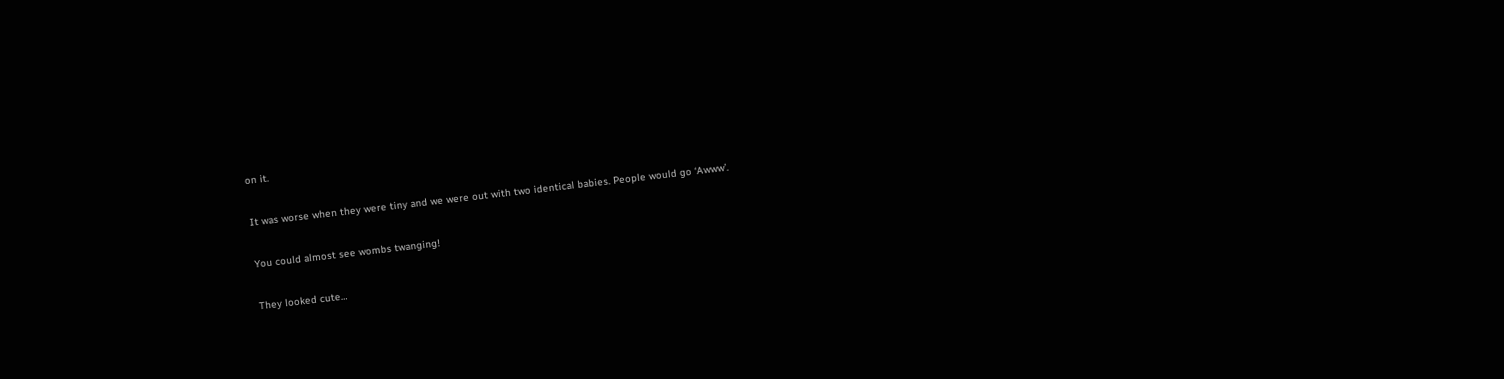on it.

It was worse when they were tiny and we were out with two identical babies. People would go ‘Awww’.

You could almost see wombs twanging!

They looked cute…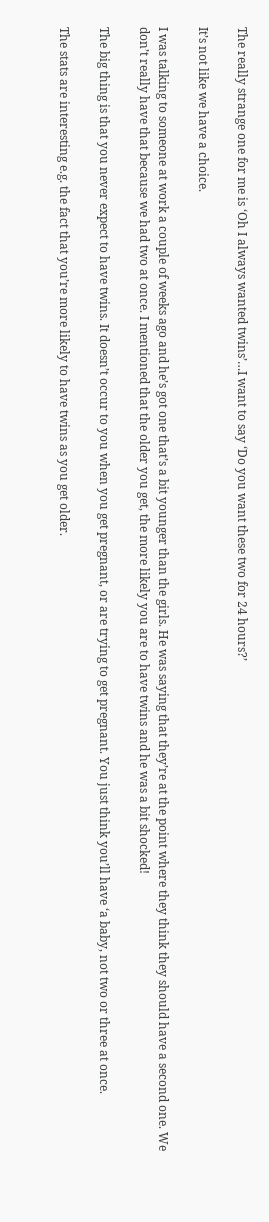The really strange one for me is ‘Oh I always wanted twins’…I want to say ‘Do you want these two for 24 hours?’

It’s not like we have a choice.

I was talking to someone at work a couple of weeks ago and he’s got one that’s a bit younger than the girls. He was saying that they’re at the point where they think they should have a second one. We don’t really have that because we had two at once. I mentioned that the older you get, the more likely you are to have twins and he was a bit shocked!

The big thing is that you never expect to have twins. It doesn’t occur to you when you get pregnant, or are trying to get pregnant. You just think you’ll have ‘a baby, not two or three at once.

The stats are interesting e.g. the fact that you’re more likely to have twins as you get older.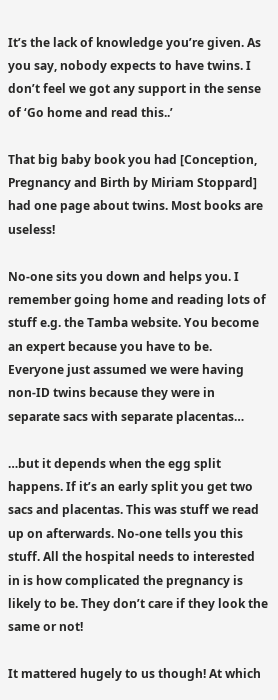It’s the lack of knowledge you’re given. As you say, nobody expects to have twins. I don’t feel we got any support in the sense of ‘Go home and read this..’

That big baby book you had [Conception, Pregnancy and Birth by Miriam Stoppard] had one page about twins. Most books are useless!

No-one sits you down and helps you. I remember going home and reading lots of stuff e.g. the Tamba website. You become an expert because you have to be. Everyone just assumed we were having non-ID twins because they were in separate sacs with separate placentas…

…but it depends when the egg split happens. If it’s an early split you get two sacs and placentas. This was stuff we read up on afterwards. No-one tells you this stuff. All the hospital needs to interested in is how complicated the pregnancy is likely to be. They don’t care if they look the same or not!

It mattered hugely to us though! At which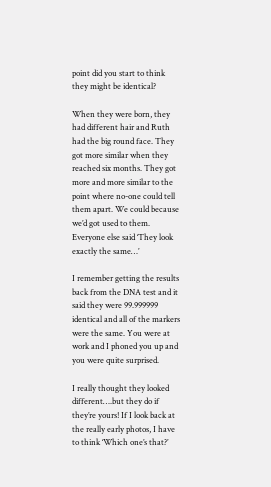point did you start to think they might be identical?

When they were born, they had different hair and Ruth had the big round face. They got more similar when they reached six months. They got more and more similar to the point where no-one could tell them apart. We could because we’d got used to them. Everyone else said ‘They look exactly the same…’

I remember getting the results back from the DNA test and it said they were 99.999999 identical and all of the markers were the same. You were at work and I phoned you up and you were quite surprised.

I really thought they looked different….but they do if they’re yours! If I look back at the really early photos, I have to think ‘Which one’s that?’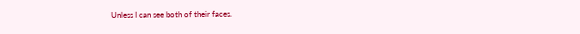Unless I can see both of their faces.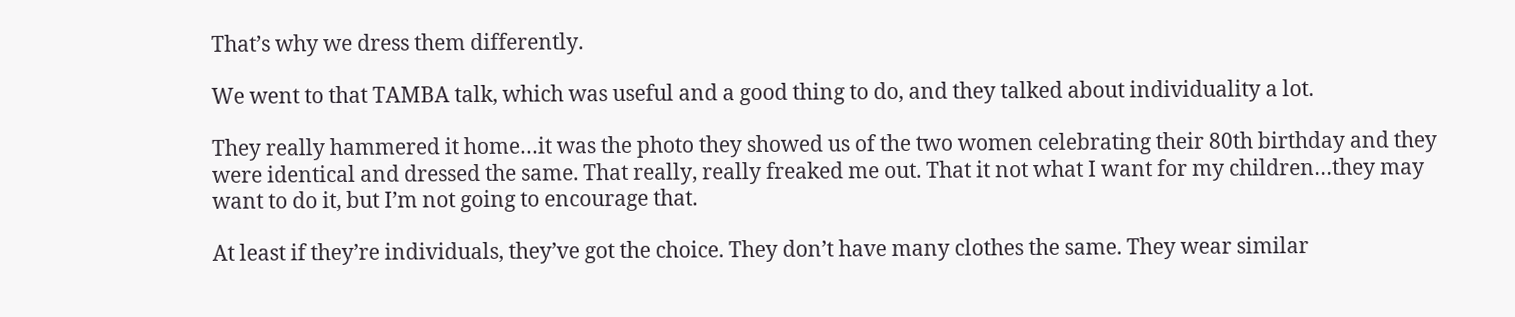That’s why we dress them differently.

We went to that TAMBA talk, which was useful and a good thing to do, and they talked about individuality a lot.

They really hammered it home…it was the photo they showed us of the two women celebrating their 80th birthday and they were identical and dressed the same. That really, really freaked me out. That it not what I want for my children…they may want to do it, but I’m not going to encourage that.

At least if they’re individuals, they’ve got the choice. They don’t have many clothes the same. They wear similar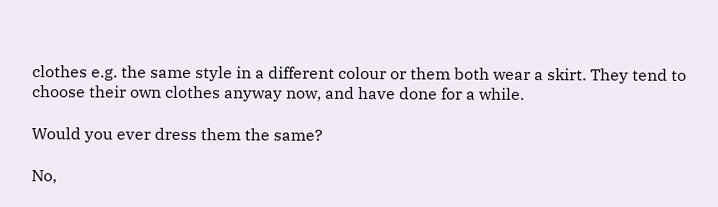clothes e.g. the same style in a different colour or them both wear a skirt. They tend to choose their own clothes anyway now, and have done for a while.

Would you ever dress them the same?

No,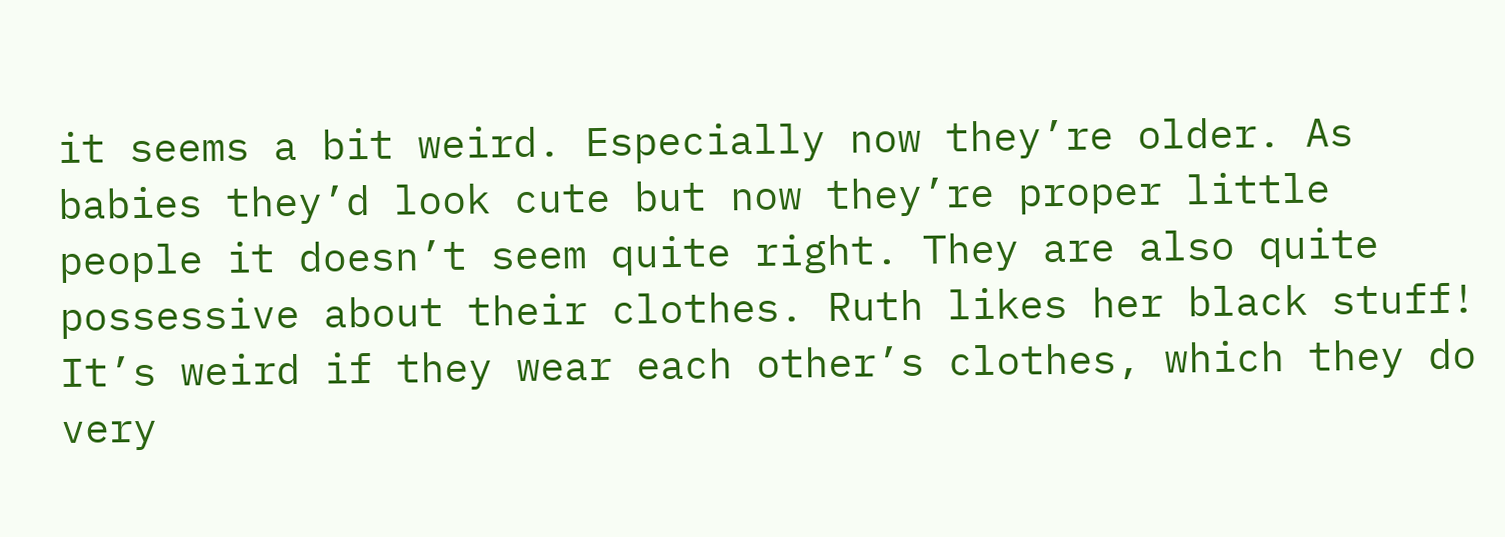it seems a bit weird. Especially now they’re older. As babies they’d look cute but now they’re proper little people it doesn’t seem quite right. They are also quite possessive about their clothes. Ruth likes her black stuff! It’s weird if they wear each other’s clothes, which they do very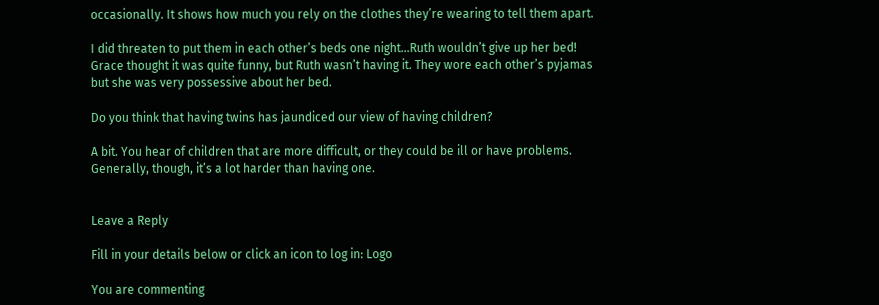occasionally. It shows how much you rely on the clothes they’re wearing to tell them apart.

I did threaten to put them in each other’s beds one night…Ruth wouldn’t give up her bed! Grace thought it was quite funny, but Ruth wasn’t having it. They wore each other’s pyjamas but she was very possessive about her bed.

Do you think that having twins has jaundiced our view of having children?

A bit. You hear of children that are more difficult, or they could be ill or have problems. Generally, though, it’s a lot harder than having one.


Leave a Reply

Fill in your details below or click an icon to log in: Logo

You are commenting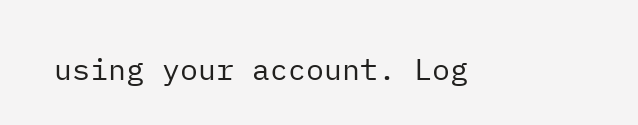using your account. Log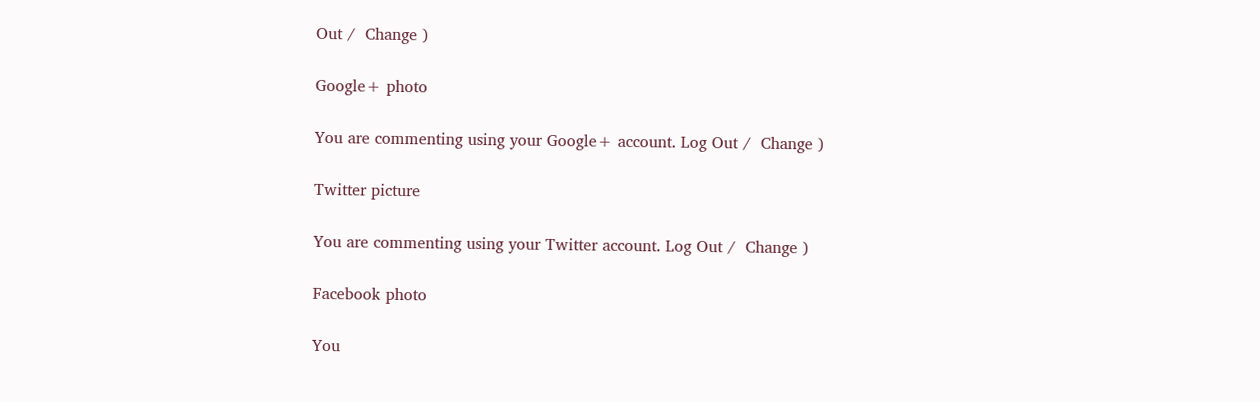Out /  Change )

Google+ photo

You are commenting using your Google+ account. Log Out /  Change )

Twitter picture

You are commenting using your Twitter account. Log Out /  Change )

Facebook photo

You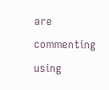are commenting using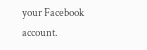your Facebook account.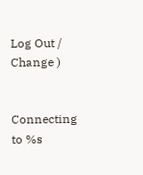Log Out /  Change )


Connecting to %s